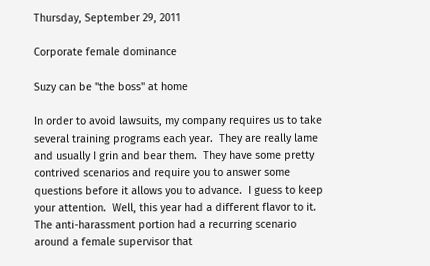Thursday, September 29, 2011

Corporate female dominance

Suzy can be "the boss" at home

In order to avoid lawsuits, my company requires us to take several training programs each year.  They are really lame and usually I grin and bear them.  They have some pretty contrived scenarios and require you to answer some questions before it allows you to advance.  I guess to keep your attention.  Well, this year had a different flavor to it.  The anti-harassment portion had a recurring scenario around a female supervisor that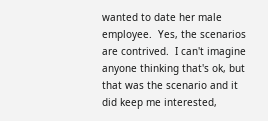wanted to date her male employee.  Yes, the scenarios are contrived.  I can't imagine anyone thinking that's ok, but that was the scenario and it did keep me interested,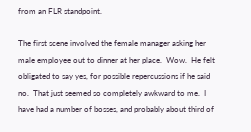from an FLR standpoint.

The first scene involved the female manager asking her male employee out to dinner at her place.  Wow.  He felt obligated to say yes, for possible repercussions if he said no.  That just seemed so completely awkward to me.  I have had a number of bosses, and probably about third of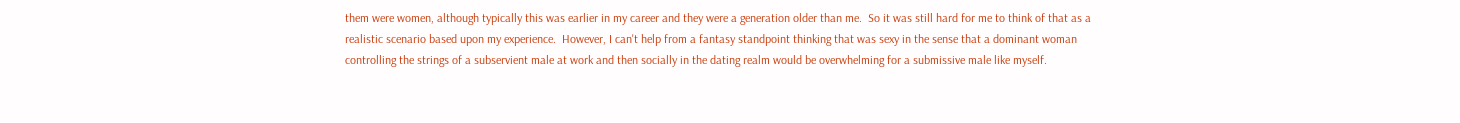them were women, although typically this was earlier in my career and they were a generation older than me.  So it was still hard for me to think of that as a realistic scenario based upon my experience.  However, I can't help from a fantasy standpoint thinking that was sexy in the sense that a dominant woman controlling the strings of a subservient male at work and then socially in the dating realm would be overwhelming for a submissive male like myself.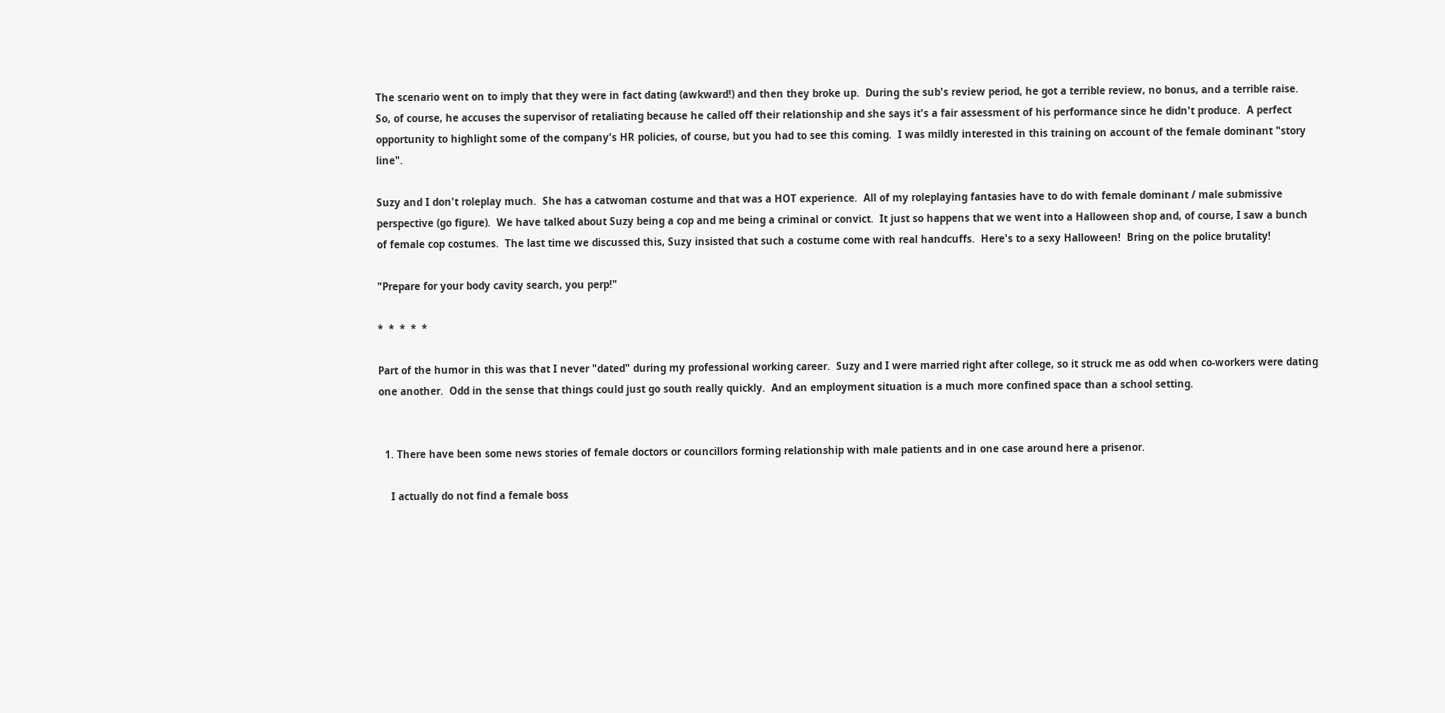The scenario went on to imply that they were in fact dating (awkward!) and then they broke up.  During the sub's review period, he got a terrible review, no bonus, and a terrible raise.  So, of course, he accuses the supervisor of retaliating because he called off their relationship and she says it's a fair assessment of his performance since he didn't produce.  A perfect opportunity to highlight some of the company's HR policies, of course, but you had to see this coming.  I was mildly interested in this training on account of the female dominant "story line".

Suzy and I don't roleplay much.  She has a catwoman costume and that was a HOT experience.  All of my roleplaying fantasies have to do with female dominant / male submissive perspective (go figure).  We have talked about Suzy being a cop and me being a criminal or convict.  It just so happens that we went into a Halloween shop and, of course, I saw a bunch of female cop costumes.  The last time we discussed this, Suzy insisted that such a costume come with real handcuffs.  Here's to a sexy Halloween!  Bring on the police brutality!

"Prepare for your body cavity search, you perp!"

*  *  *  *  *

Part of the humor in this was that I never "dated" during my professional working career.  Suzy and I were married right after college, so it struck me as odd when co-workers were dating one another.  Odd in the sense that things could just go south really quickly.  And an employment situation is a much more confined space than a school setting.


  1. There have been some news stories of female doctors or councillors forming relationship with male patients and in one case around here a prisenor.

    I actually do not find a female boss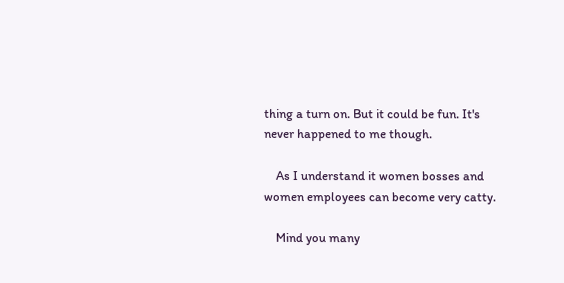thing a turn on. But it could be fun. It's never happened to me though.

    As I understand it women bosses and women employees can become very catty.

    Mind you many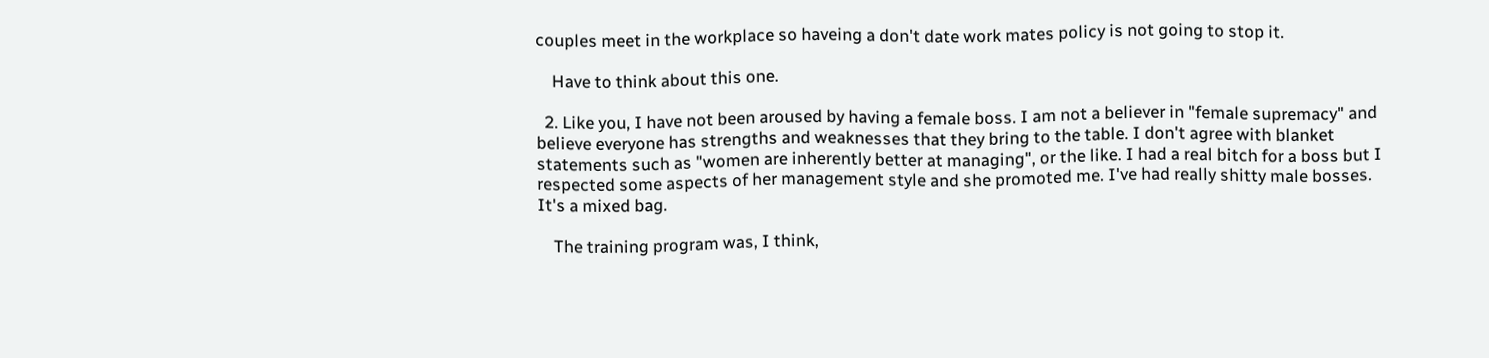couples meet in the workplace so haveing a don't date work mates policy is not going to stop it.

    Have to think about this one.

  2. Like you, I have not been aroused by having a female boss. I am not a believer in "female supremacy" and believe everyone has strengths and weaknesses that they bring to the table. I don't agree with blanket statements such as "women are inherently better at managing", or the like. I had a real bitch for a boss but I respected some aspects of her management style and she promoted me. I've had really shitty male bosses. It's a mixed bag.

    The training program was, I think,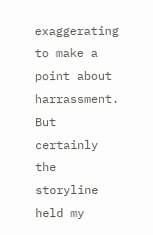exaggerating to make a point about harrassment. But certainly the storyline held my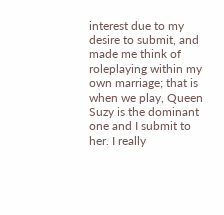interest due to my desire to submit, and made me think of roleplaying within my own marriage; that is when we play, Queen Suzy is the dominant one and I submit to her. I really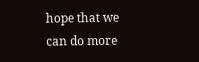hope that we can do more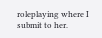roleplaying where I submit to her.